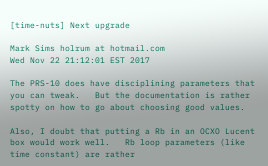[time-nuts] Next upgrade

Mark Sims holrum at hotmail.com
Wed Nov 22 21:12:01 EST 2017

The PRS-10 does have disciplining parameters that you can tweak.   But the documentation is rather spotty on how to go about choosing good values.

Also, I doubt that putting a Rb in an OCXO Lucent box would work well.   Rb loop parameters (like time constant) are rather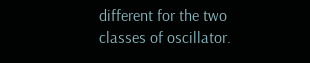different for the two classes of oscillator.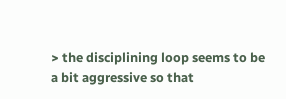> the disciplining loop seems to be a bit aggressive so that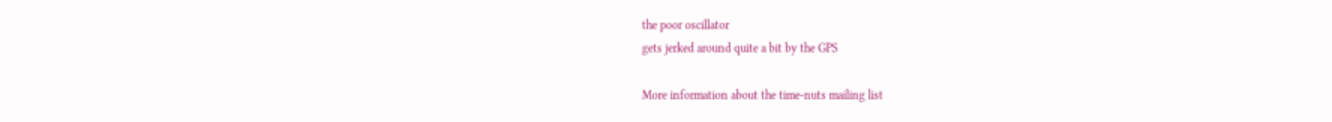the poor oscillator
gets jerked around quite a bit by the GPS

More information about the time-nuts mailing list